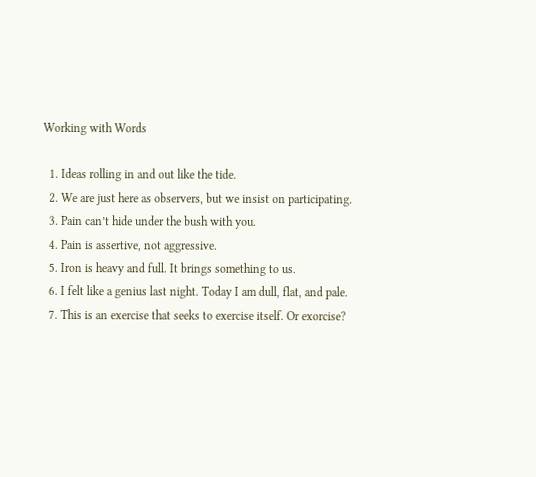Working with Words

  1. Ideas rolling in and out like the tide.
  2. We are just here as observers, but we insist on participating.
  3. Pain can’t hide under the bush with you.
  4. Pain is assertive, not aggressive.
  5. Iron is heavy and full. It brings something to us.
  6. I felt like a genius last night. Today I am dull, flat, and pale.
  7. This is an exercise that seeks to exercise itself. Or exorcise?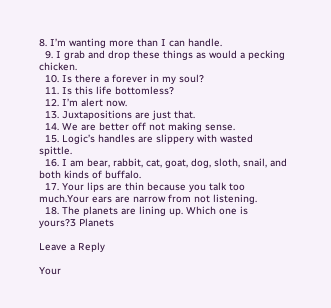8. I’m wanting more than I can handle.
  9. I grab and drop these things as would a pecking chicken.
  10. Is there a forever in my soul?
  11. Is this life bottomless?
  12. I’m alert now.
  13. Juxtapositions are just that.
  14. We are better off not making sense.
  15. Logic’s handles are slippery with wasted spittle.
  16. I am bear, rabbit, cat, goat, dog, sloth, snail, and both kinds of buffalo.
  17. Your lips are thin because you talk too much.Your ears are narrow from not listening.
  18. The planets are lining up. Which one is yours?3 Planets

Leave a Reply

Your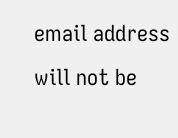email address will not be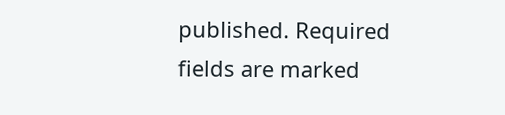published. Required fields are marked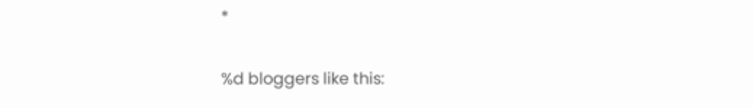*

%d bloggers like this: